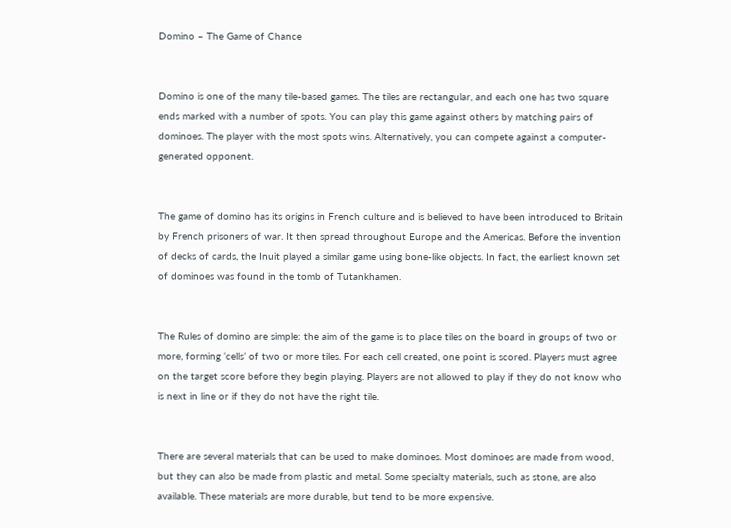Domino – The Game of Chance


Domino is one of the many tile-based games. The tiles are rectangular, and each one has two square ends marked with a number of spots. You can play this game against others by matching pairs of dominoes. The player with the most spots wins. Alternatively, you can compete against a computer-generated opponent.


The game of domino has its origins in French culture and is believed to have been introduced to Britain by French prisoners of war. It then spread throughout Europe and the Americas. Before the invention of decks of cards, the Inuit played a similar game using bone-like objects. In fact, the earliest known set of dominoes was found in the tomb of Tutankhamen.


The Rules of domino are simple: the aim of the game is to place tiles on the board in groups of two or more, forming ‘cells’ of two or more tiles. For each cell created, one point is scored. Players must agree on the target score before they begin playing. Players are not allowed to play if they do not know who is next in line or if they do not have the right tile.


There are several materials that can be used to make dominoes. Most dominoes are made from wood, but they can also be made from plastic and metal. Some specialty materials, such as stone, are also available. These materials are more durable, but tend to be more expensive.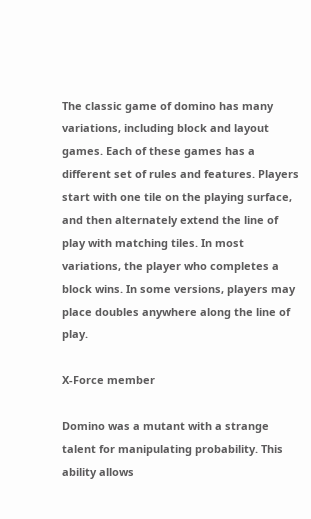The classic game of domino has many variations, including block and layout games. Each of these games has a different set of rules and features. Players start with one tile on the playing surface, and then alternately extend the line of play with matching tiles. In most variations, the player who completes a block wins. In some versions, players may place doubles anywhere along the line of play.

X-Force member

Domino was a mutant with a strange talent for manipulating probability. This ability allows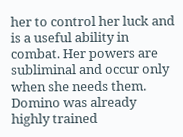her to control her luck and is a useful ability in combat. Her powers are subliminal and occur only when she needs them. Domino was already highly trained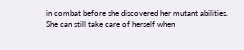in combat before she discovered her mutant abilities. She can still take care of herself when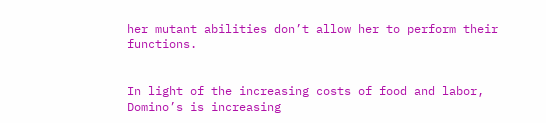her mutant abilities don’t allow her to perform their functions.


In light of the increasing costs of food and labor, Domino’s is increasing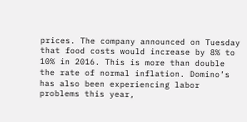prices. The company announced on Tuesday that food costs would increase by 8% to 10% in 2016. This is more than double the rate of normal inflation. Domino’s has also been experiencing labor problems this year,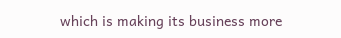which is making its business more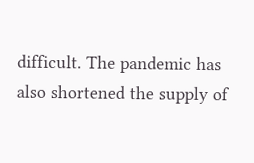difficult. The pandemic has also shortened the supply of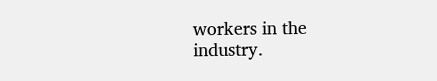workers in the industry.